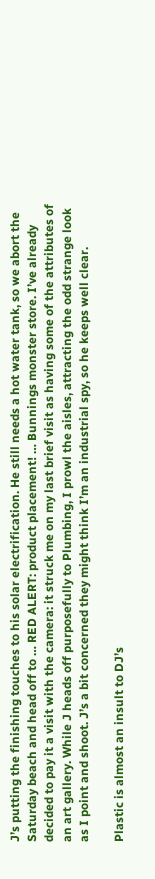J’s putting the finishing touches to his solar electrification. He still needs a hot water tank, so we abort the Saturday beach and head off to … RED ALERT: product placement! … Bunnings monster store. I’ve already decided to pay it a visit with the camera: it struck me on my last brief visit as having some of the attributes of an art gallery. While J heads off purposefully to Plumbing, I prowl the aisles, attracting the odd strange look as I point and shoot. J’s a bit concerned they might think I’m an industrial spy, so he keeps well clear.

Plastic is almost an insult to DJ’s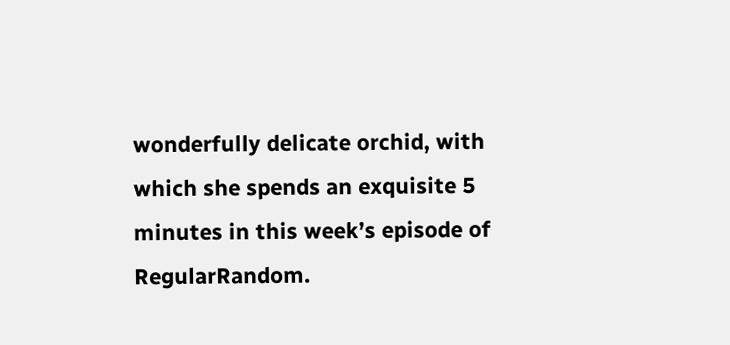wonderfully delicate orchid, with which she spends an exquisite 5 minutes in this week’s episode of RegularRandom.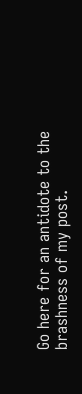Go here for an antidote to the brashness of my post.